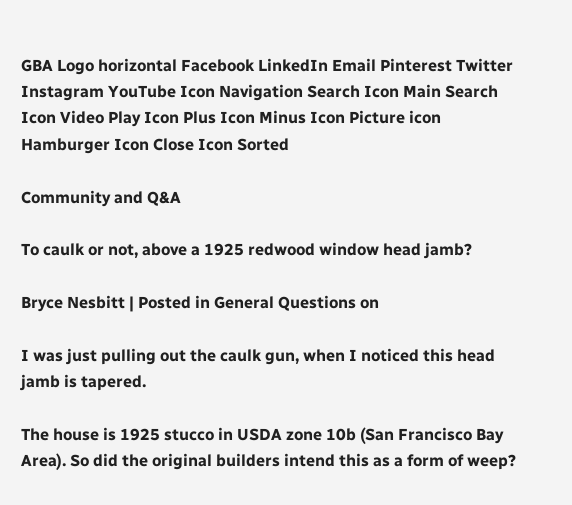GBA Logo horizontal Facebook LinkedIn Email Pinterest Twitter Instagram YouTube Icon Navigation Search Icon Main Search Icon Video Play Icon Plus Icon Minus Icon Picture icon Hamburger Icon Close Icon Sorted

Community and Q&A

To caulk or not, above a 1925 redwood window head jamb?

Bryce Nesbitt | Posted in General Questions on

I was just pulling out the caulk gun, when I noticed this head jamb is tapered.

The house is 1925 stucco in USDA zone 10b (San Francisco Bay Area). So did the original builders intend this as a form of weep?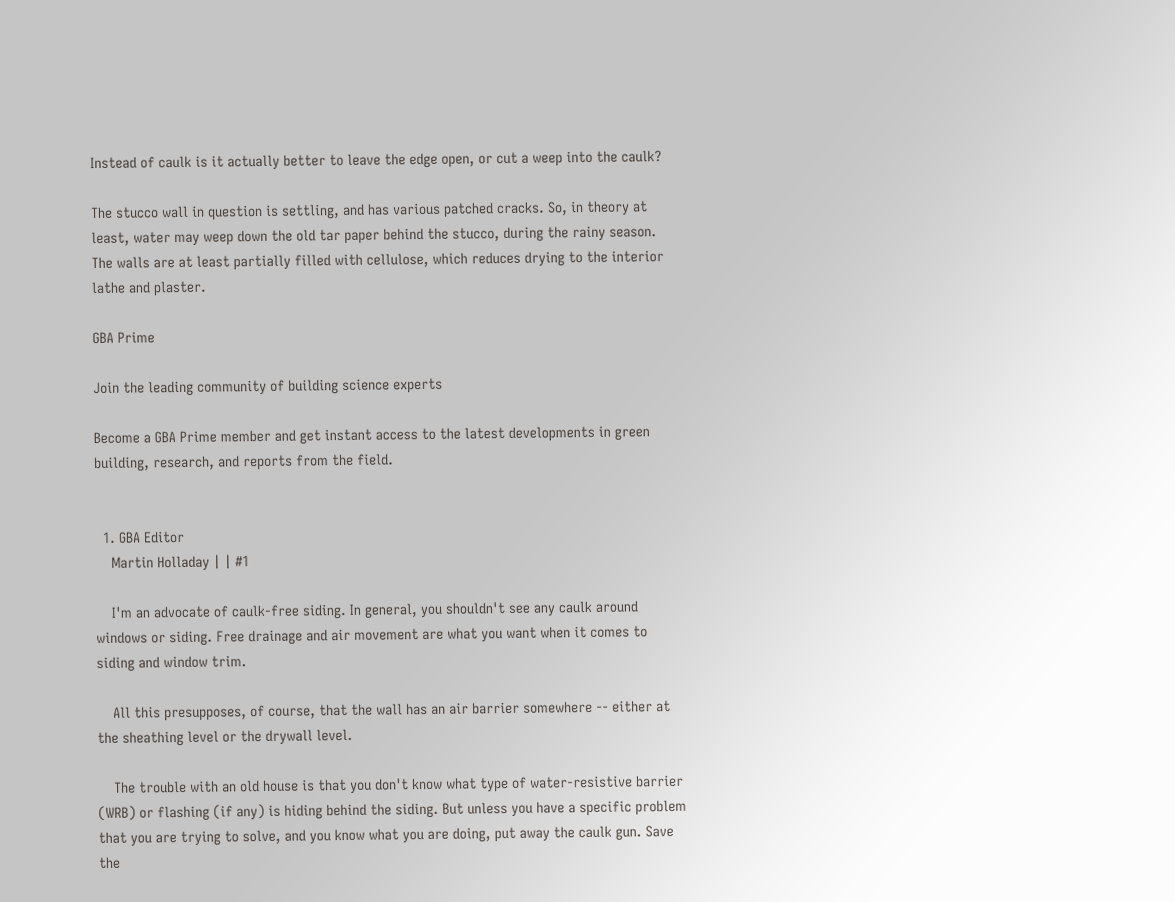Instead of caulk is it actually better to leave the edge open, or cut a weep into the caulk?

The stucco wall in question is settling, and has various patched cracks. So, in theory at least, water may weep down the old tar paper behind the stucco, during the rainy season. The walls are at least partially filled with cellulose, which reduces drying to the interior lathe and plaster.

GBA Prime

Join the leading community of building science experts

Become a GBA Prime member and get instant access to the latest developments in green building, research, and reports from the field.


  1. GBA Editor
    Martin Holladay | | #1

    I'm an advocate of caulk-free siding. In general, you shouldn't see any caulk around windows or siding. Free drainage and air movement are what you want when it comes to siding and window trim.

    All this presupposes, of course, that the wall has an air barrier somewhere -- either at the sheathing level or the drywall level.

    The trouble with an old house is that you don't know what type of water-resistive barrier (WRB) or flashing (if any) is hiding behind the siding. But unless you have a specific problem that you are trying to solve, and you know what you are doing, put away the caulk gun. Save the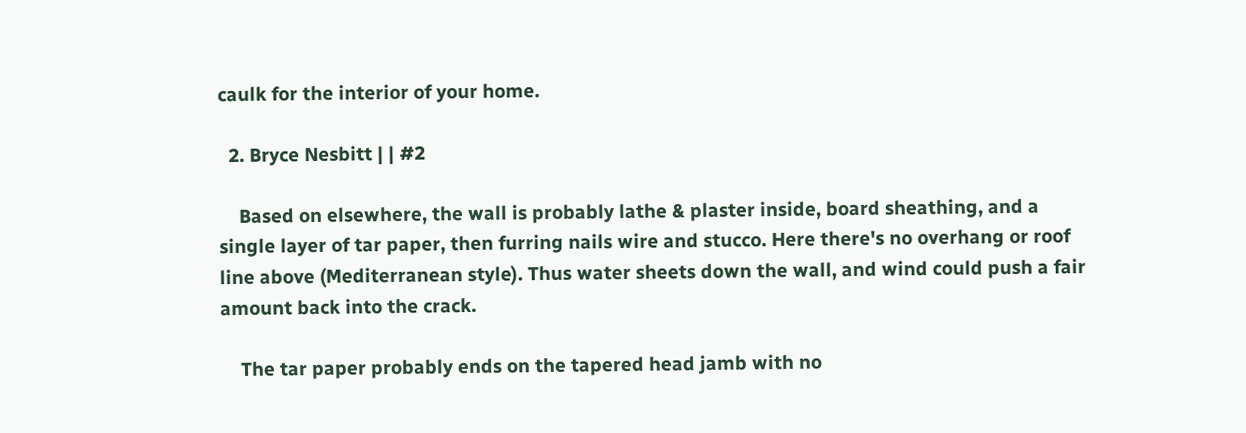caulk for the interior of your home.

  2. Bryce Nesbitt | | #2

    Based on elsewhere, the wall is probably lathe & plaster inside, board sheathing, and a single layer of tar paper, then furring nails wire and stucco. Here there's no overhang or roof line above (Mediterranean style). Thus water sheets down the wall, and wind could push a fair amount back into the crack.

    The tar paper probably ends on the tapered head jamb with no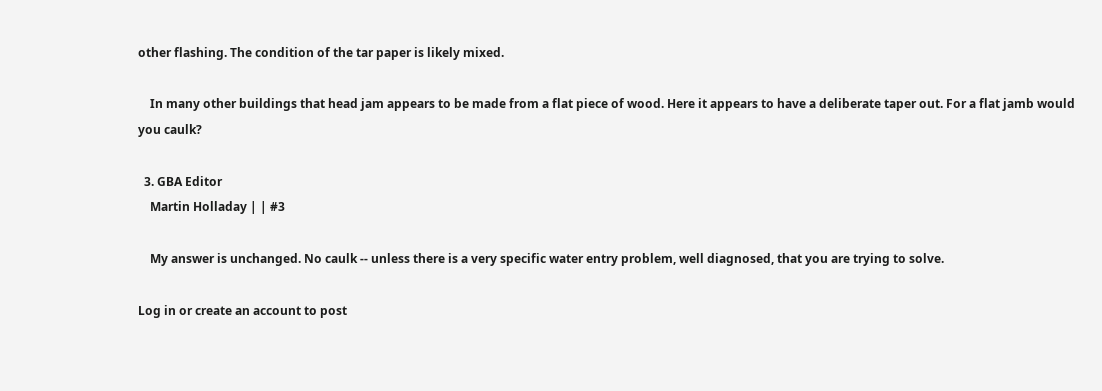other flashing. The condition of the tar paper is likely mixed.

    In many other buildings that head jam appears to be made from a flat piece of wood. Here it appears to have a deliberate taper out. For a flat jamb would you caulk?

  3. GBA Editor
    Martin Holladay | | #3

    My answer is unchanged. No caulk -- unless there is a very specific water entry problem, well diagnosed, that you are trying to solve.

Log in or create an account to post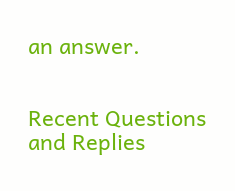an answer.


Recent Questions and Replies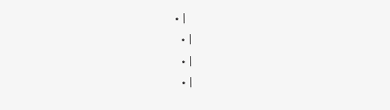• |
  • |
  • |
  • |